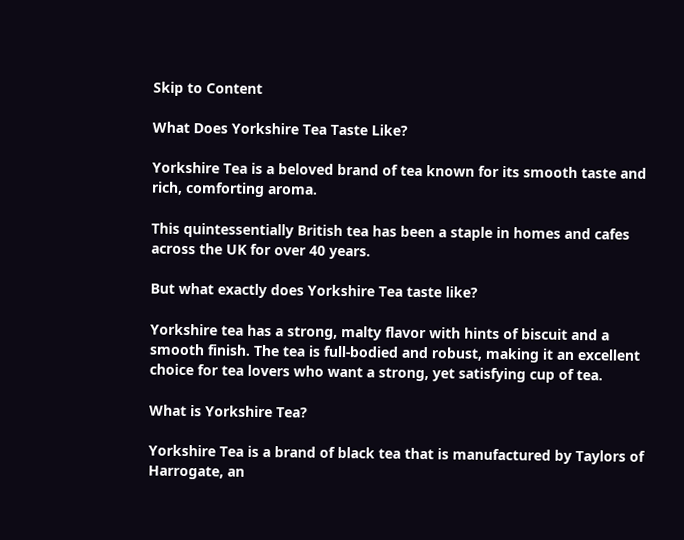Skip to Content

What Does Yorkshire Tea Taste Like?

Yorkshire Tea is a beloved brand of tea known for its smooth taste and rich, comforting aroma.

This quintessentially British tea has been a staple in homes and cafes across the UK for over 40 years.

But what exactly does Yorkshire Tea taste like?

Yorkshire tea has a strong, malty flavor with hints of biscuit and a smooth finish. The tea is full-bodied and robust, making it an excellent choice for tea lovers who want a strong, yet satisfying cup of tea.

What is Yorkshire Tea?

Yorkshire Tea is a brand of black tea that is manufactured by Taylors of Harrogate, an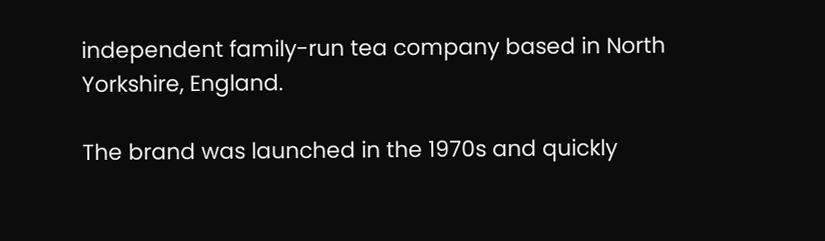independent family-run tea company based in North Yorkshire, England.

The brand was launched in the 1970s and quickly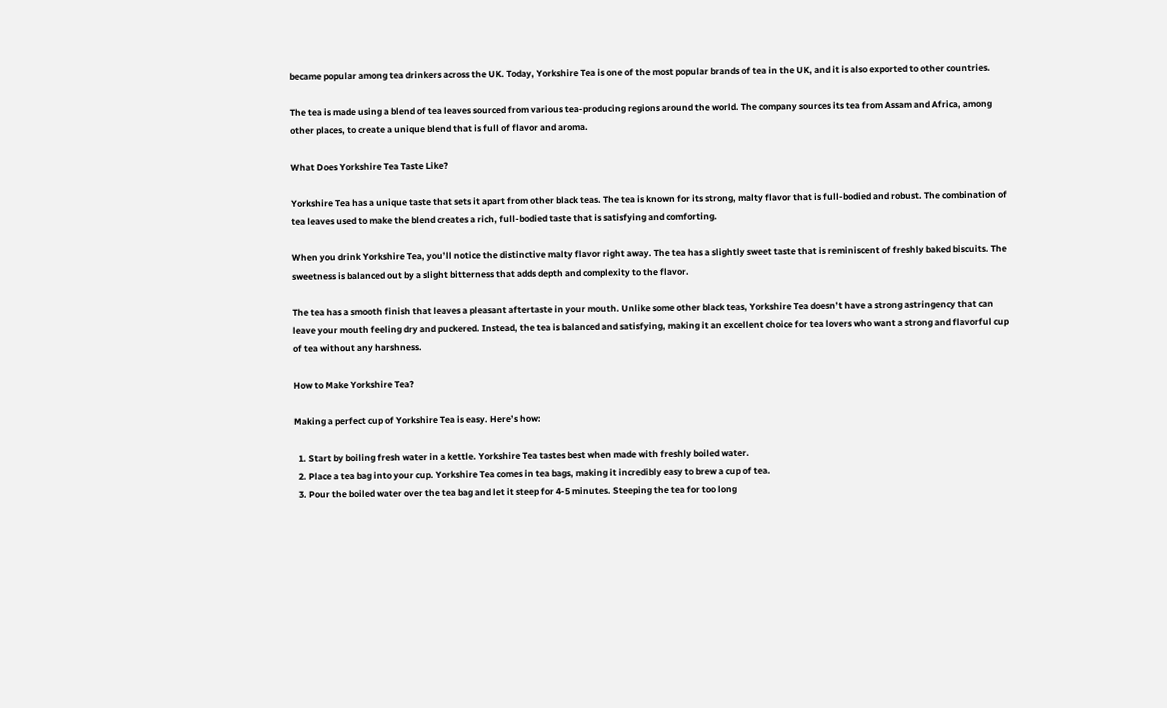became popular among tea drinkers across the UK. Today, Yorkshire Tea is one of the most popular brands of tea in the UK, and it is also exported to other countries.

The tea is made using a blend of tea leaves sourced from various tea-producing regions around the world. The company sources its tea from Assam and Africa, among other places, to create a unique blend that is full of flavor and aroma.

What Does Yorkshire Tea Taste Like?

Yorkshire Tea has a unique taste that sets it apart from other black teas. The tea is known for its strong, malty flavor that is full-bodied and robust. The combination of tea leaves used to make the blend creates a rich, full-bodied taste that is satisfying and comforting.

When you drink Yorkshire Tea, you’ll notice the distinctive malty flavor right away. The tea has a slightly sweet taste that is reminiscent of freshly baked biscuits. The sweetness is balanced out by a slight bitterness that adds depth and complexity to the flavor.

The tea has a smooth finish that leaves a pleasant aftertaste in your mouth. Unlike some other black teas, Yorkshire Tea doesn’t have a strong astringency that can leave your mouth feeling dry and puckered. Instead, the tea is balanced and satisfying, making it an excellent choice for tea lovers who want a strong and flavorful cup of tea without any harshness.

How to Make Yorkshire Tea?

Making a perfect cup of Yorkshire Tea is easy. Here’s how:

  1. Start by boiling fresh water in a kettle. Yorkshire Tea tastes best when made with freshly boiled water.
  2. Place a tea bag into your cup. Yorkshire Tea comes in tea bags, making it incredibly easy to brew a cup of tea.
  3. Pour the boiled water over the tea bag and let it steep for 4-5 minutes. Steeping the tea for too long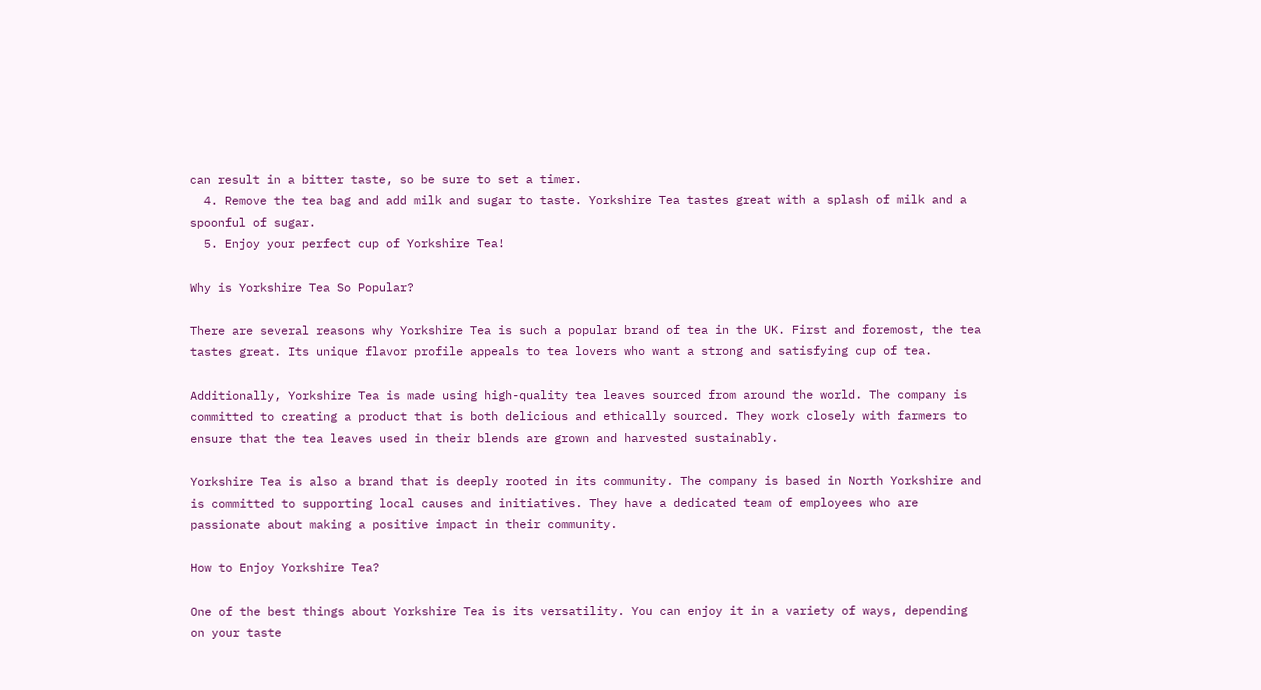can result in a bitter taste, so be sure to set a timer.
  4. Remove the tea bag and add milk and sugar to taste. Yorkshire Tea tastes great with a splash of milk and a spoonful of sugar.
  5. Enjoy your perfect cup of Yorkshire Tea!

Why is Yorkshire Tea So Popular?

There are several reasons why Yorkshire Tea is such a popular brand of tea in the UK. First and foremost, the tea tastes great. Its unique flavor profile appeals to tea lovers who want a strong and satisfying cup of tea.

Additionally, Yorkshire Tea is made using high-quality tea leaves sourced from around the world. The company is committed to creating a product that is both delicious and ethically sourced. They work closely with farmers to ensure that the tea leaves used in their blends are grown and harvested sustainably.

Yorkshire Tea is also a brand that is deeply rooted in its community. The company is based in North Yorkshire and is committed to supporting local causes and initiatives. They have a dedicated team of employees who are passionate about making a positive impact in their community.

How to Enjoy Yorkshire Tea?

One of the best things about Yorkshire Tea is its versatility. You can enjoy it in a variety of ways, depending on your taste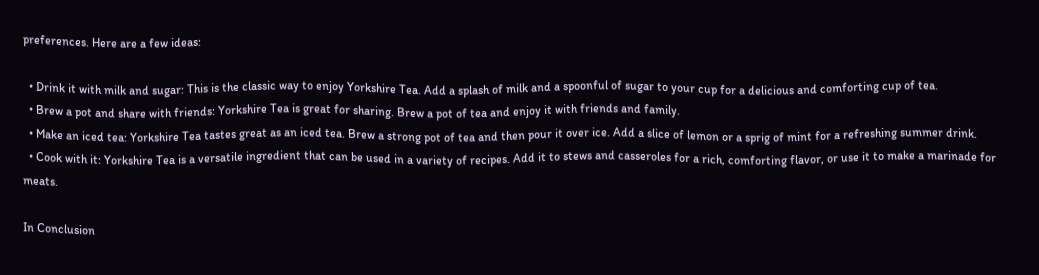preferences. Here are a few ideas:

  • Drink it with milk and sugar: This is the classic way to enjoy Yorkshire Tea. Add a splash of milk and a spoonful of sugar to your cup for a delicious and comforting cup of tea.
  • Brew a pot and share with friends: Yorkshire Tea is great for sharing. Brew a pot of tea and enjoy it with friends and family.
  • Make an iced tea: Yorkshire Tea tastes great as an iced tea. Brew a strong pot of tea and then pour it over ice. Add a slice of lemon or a sprig of mint for a refreshing summer drink.
  • Cook with it: Yorkshire Tea is a versatile ingredient that can be used in a variety of recipes. Add it to stews and casseroles for a rich, comforting flavor, or use it to make a marinade for meats.

In Conclusion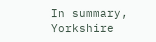In summary, Yorkshire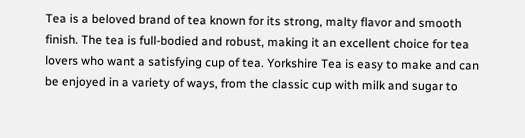Tea is a beloved brand of tea known for its strong, malty flavor and smooth finish. The tea is full-bodied and robust, making it an excellent choice for tea lovers who want a satisfying cup of tea. Yorkshire Tea is easy to make and can be enjoyed in a variety of ways, from the classic cup with milk and sugar to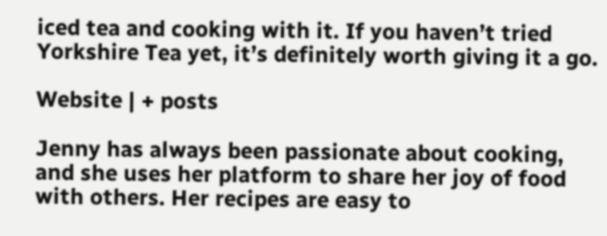iced tea and cooking with it. If you haven’t tried Yorkshire Tea yet, it’s definitely worth giving it a go.

Website | + posts

Jenny has always been passionate about cooking, and she uses her platform to share her joy of food with others. Her recipes are easy to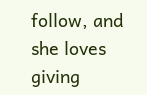follow, and she loves giving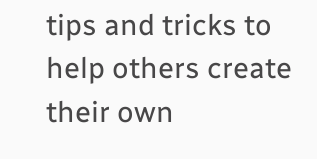tips and tricks to help others create their own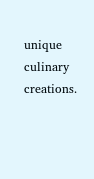unique culinary creations.